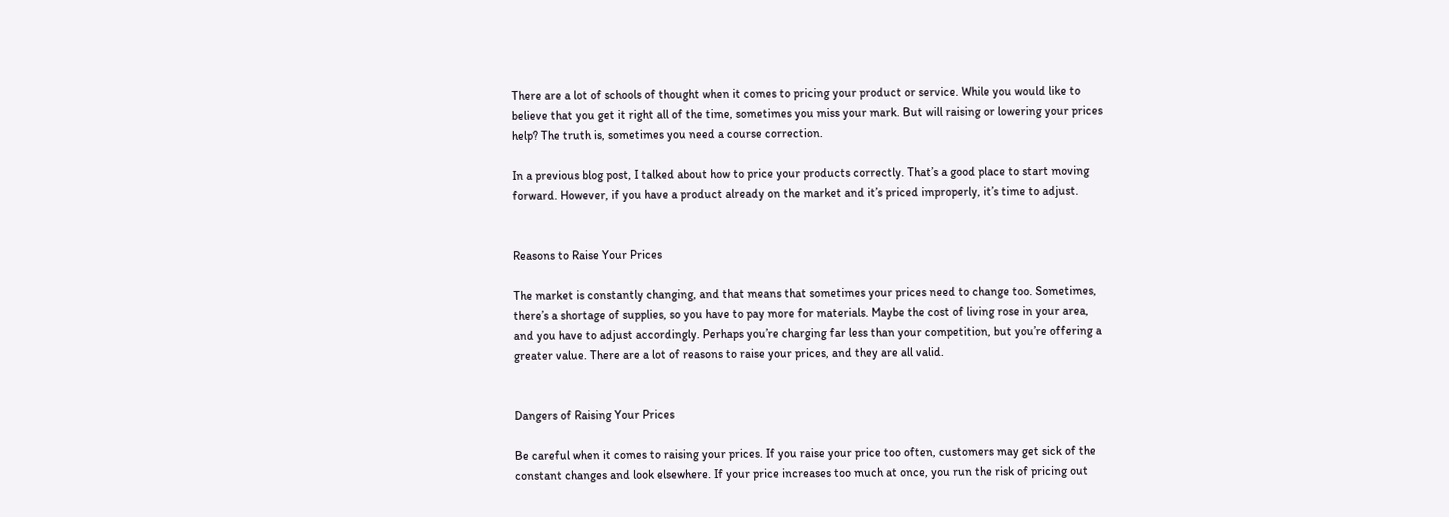There are a lot of schools of thought when it comes to pricing your product or service. While you would like to believe that you get it right all of the time, sometimes you miss your mark. But will raising or lowering your prices help? The truth is, sometimes you need a course correction.

In a previous blog post, I talked about how to price your products correctly. That’s a good place to start moving forward. However, if you have a product already on the market and it’s priced improperly, it’s time to adjust.


Reasons to Raise Your Prices

The market is constantly changing, and that means that sometimes your prices need to change too. Sometimes, there’s a shortage of supplies, so you have to pay more for materials. Maybe the cost of living rose in your area, and you have to adjust accordingly. Perhaps you’re charging far less than your competition, but you’re offering a greater value. There are a lot of reasons to raise your prices, and they are all valid.


Dangers of Raising Your Prices

Be careful when it comes to raising your prices. If you raise your price too often, customers may get sick of the constant changes and look elsewhere. If your price increases too much at once, you run the risk of pricing out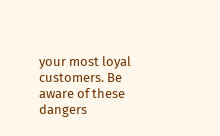your most loyal customers. Be aware of these dangers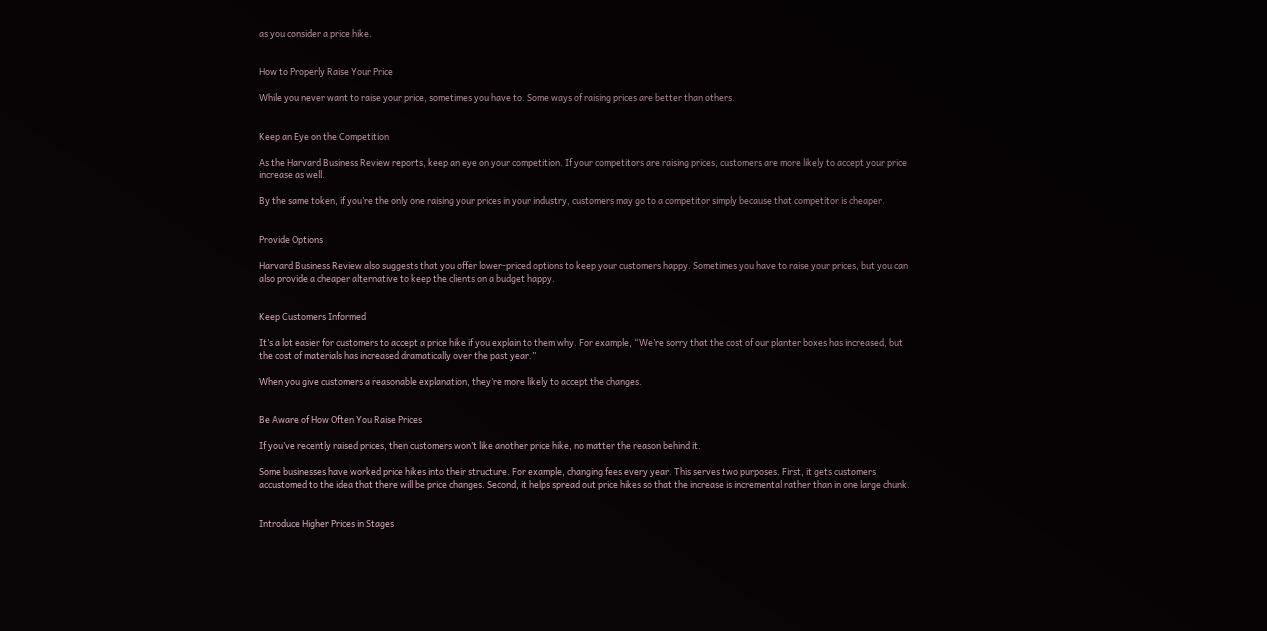as you consider a price hike.


How to Properly Raise Your Price

While you never want to raise your price, sometimes you have to. Some ways of raising prices are better than others.


Keep an Eye on the Competition

As the Harvard Business Review reports, keep an eye on your competition. If your competitors are raising prices, customers are more likely to accept your price increase as well.

By the same token, if you’re the only one raising your prices in your industry, customers may go to a competitor simply because that competitor is cheaper.


Provide Options

Harvard Business Review also suggests that you offer lower-priced options to keep your customers happy. Sometimes you have to raise your prices, but you can also provide a cheaper alternative to keep the clients on a budget happy.


Keep Customers Informed

It’s a lot easier for customers to accept a price hike if you explain to them why. For example, “We’re sorry that the cost of our planter boxes has increased, but the cost of materials has increased dramatically over the past year.”

When you give customers a reasonable explanation, they’re more likely to accept the changes.


Be Aware of How Often You Raise Prices

If you’ve recently raised prices, then customers won’t like another price hike, no matter the reason behind it.

Some businesses have worked price hikes into their structure. For example, changing fees every year. This serves two purposes. First, it gets customers accustomed to the idea that there will be price changes. Second, it helps spread out price hikes so that the increase is incremental rather than in one large chunk.


Introduce Higher Prices in Stages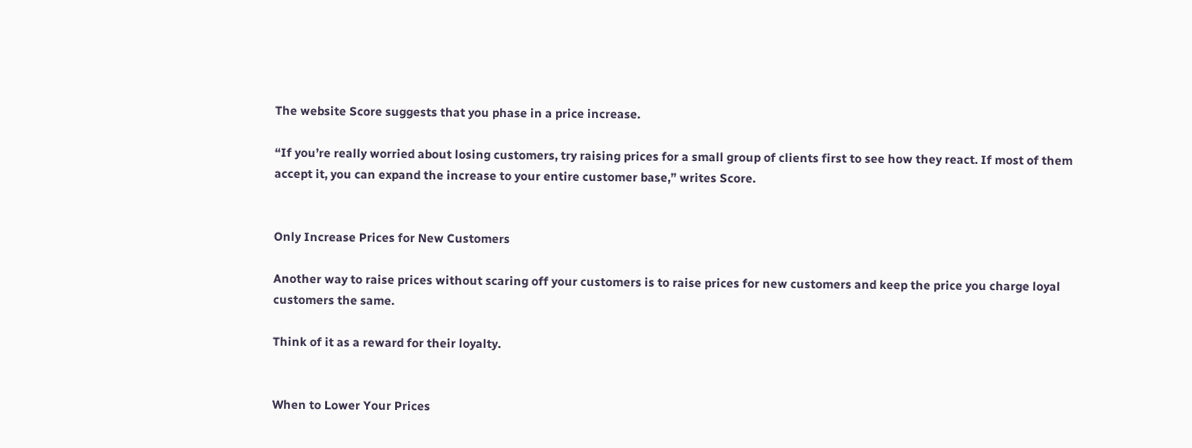The website Score suggests that you phase in a price increase.

“If you’re really worried about losing customers, try raising prices for a small group of clients first to see how they react. If most of them accept it, you can expand the increase to your entire customer base,” writes Score.


Only Increase Prices for New Customers

Another way to raise prices without scaring off your customers is to raise prices for new customers and keep the price you charge loyal customers the same.

Think of it as a reward for their loyalty.


When to Lower Your Prices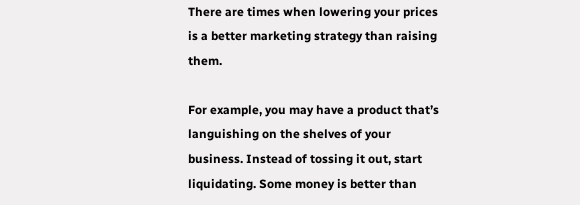There are times when lowering your prices is a better marketing strategy than raising them.

For example, you may have a product that’s languishing on the shelves of your business. Instead of tossing it out, start liquidating. Some money is better than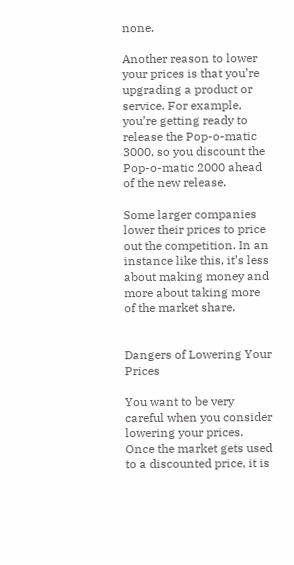none.

Another reason to lower your prices is that you’re upgrading a product or service. For example, you’re getting ready to release the Pop-o-matic 3000, so you discount the Pop-o-matic 2000 ahead of the new release.

Some larger companies lower their prices to price out the competition. In an instance like this, it’s less about making money and more about taking more of the market share.


Dangers of Lowering Your Prices

You want to be very careful when you consider lowering your prices. Once the market gets used to a discounted price, it is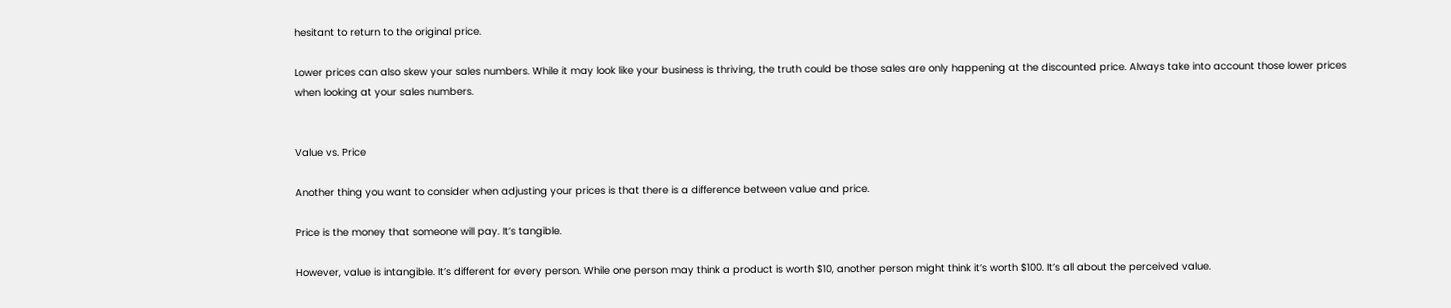hesitant to return to the original price.

Lower prices can also skew your sales numbers. While it may look like your business is thriving, the truth could be those sales are only happening at the discounted price. Always take into account those lower prices when looking at your sales numbers.


Value vs. Price

Another thing you want to consider when adjusting your prices is that there is a difference between value and price.

Price is the money that someone will pay. It’s tangible.

However, value is intangible. It’s different for every person. While one person may think a product is worth $10, another person might think it’s worth $100. It’s all about the perceived value.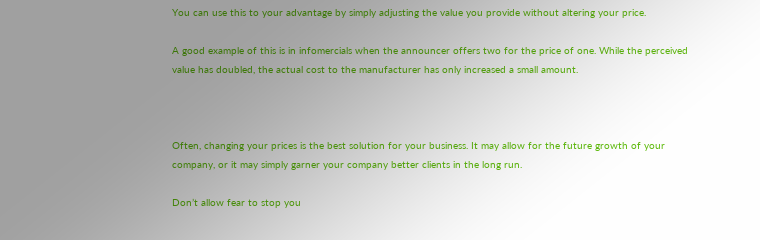You can use this to your advantage by simply adjusting the value you provide without altering your price.

A good example of this is in infomercials when the announcer offers two for the price of one. While the perceived value has doubled, the actual cost to the manufacturer has only increased a small amount.



Often, changing your prices is the best solution for your business. It may allow for the future growth of your company, or it may simply garner your company better clients in the long run.

Don’t allow fear to stop you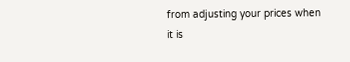from adjusting your prices when it is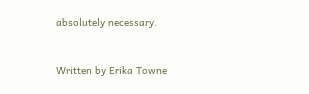absolutely necessary.


Written by Erika Towne